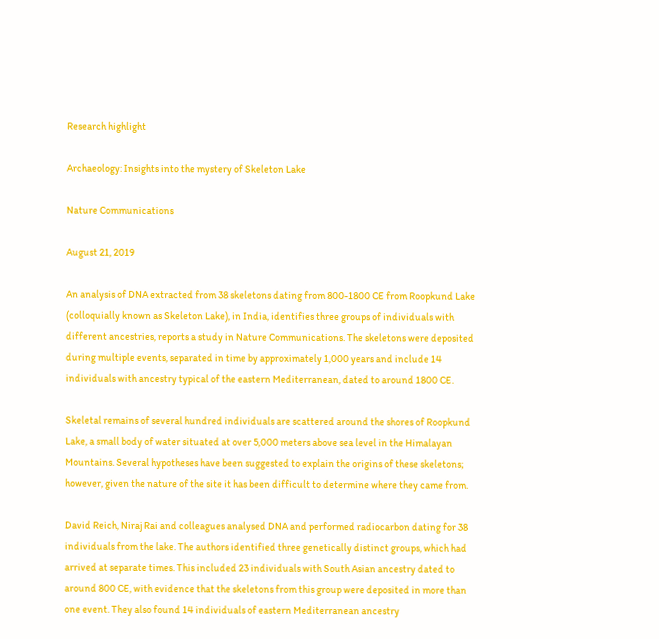Research highlight

Archaeology: Insights into the mystery of Skeleton Lake

Nature Communications

August 21, 2019

An analysis of DNA extracted from 38 skeletons dating from 800-1800 CE from Roopkund Lake (colloquially known as Skeleton Lake), in India, identifies three groups of individuals with different ancestries, reports a study in Nature Communications. The skeletons were deposited during multiple events, separated in time by approximately 1,000 years and include 14 individuals with ancestry typical of the eastern Mediterranean, dated to around 1800 CE.

Skeletal remains of several hundred individuals are scattered around the shores of Roopkund Lake, a small body of water situated at over 5,000 meters above sea level in the Himalayan Mountains. Several hypotheses have been suggested to explain the origins of these skeletons; however, given the nature of the site it has been difficult to determine where they came from.

David Reich, Niraj Rai and colleagues analysed DNA and performed radiocarbon dating for 38 individuals from the lake. The authors identified three genetically distinct groups, which had arrived at separate times. This included 23 individuals with South Asian ancestry dated to around 800 CE, with evidence that the skeletons from this group were deposited in more than one event. They also found 14 individuals of eastern Mediterranean ancestry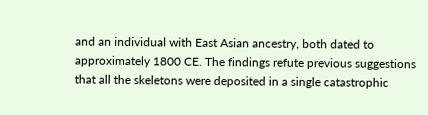and an individual with East Asian ancestry, both dated to approximately 1800 CE. The findings refute previous suggestions that all the skeletons were deposited in a single catastrophic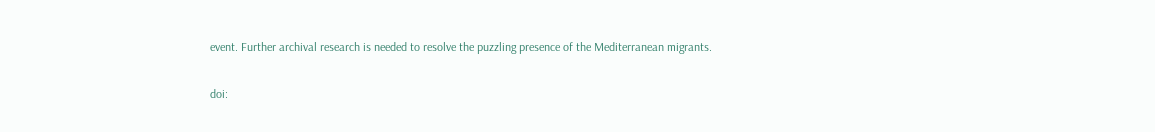event. Further archival research is needed to resolve the puzzling presence of the Mediterranean migrants.

doi: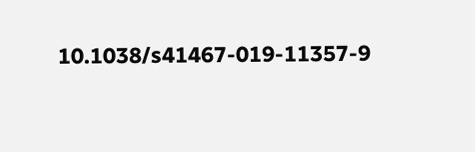10.1038/s41467-019-11357-9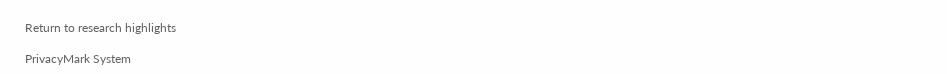Return to research highlights

PrivacyMark System